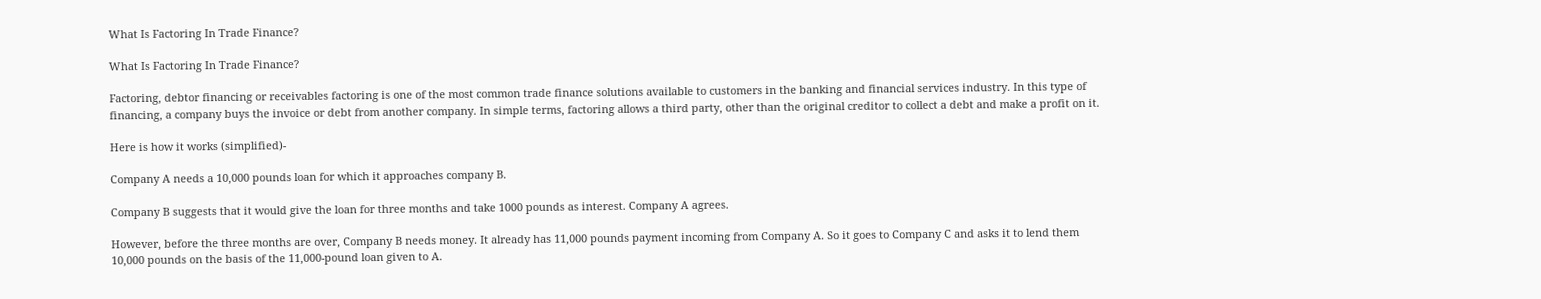What Is Factoring In Trade Finance?

What Is Factoring In Trade Finance?

Factoring, debtor financing or receivables factoring is one of the most common trade finance solutions available to customers in the banking and financial services industry. In this type of financing, a company buys the invoice or debt from another company. In simple terms, factoring allows a third party, other than the original creditor to collect a debt and make a profit on it.

Here is how it works (simplified)-

Company A needs a 10,000 pounds loan for which it approaches company B.

Company B suggests that it would give the loan for three months and take 1000 pounds as interest. Company A agrees.

However, before the three months are over, Company B needs money. It already has 11,000 pounds payment incoming from Company A. So it goes to Company C and asks it to lend them 10,000 pounds on the basis of the 11,000-pound loan given to A.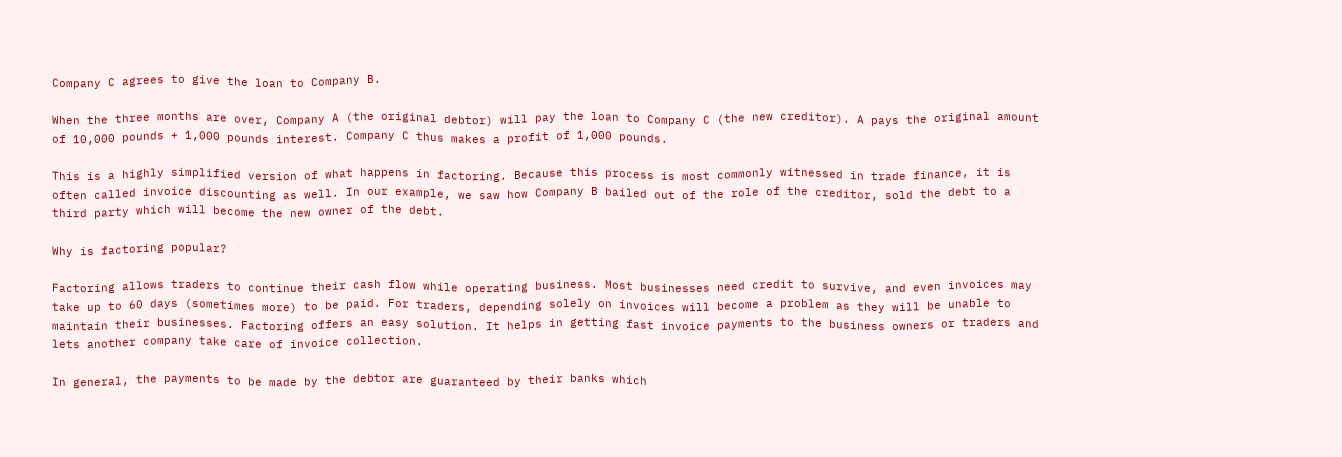Company C agrees to give the loan to Company B.

When the three months are over, Company A (the original debtor) will pay the loan to Company C (the new creditor). A pays the original amount of 10,000 pounds + 1,000 pounds interest. Company C thus makes a profit of 1,000 pounds.

This is a highly simplified version of what happens in factoring. Because this process is most commonly witnessed in trade finance, it is often called invoice discounting as well. In our example, we saw how Company B bailed out of the role of the creditor, sold the debt to a third party which will become the new owner of the debt.

Why is factoring popular?

Factoring allows traders to continue their cash flow while operating business. Most businesses need credit to survive, and even invoices may take up to 60 days (sometimes more) to be paid. For traders, depending solely on invoices will become a problem as they will be unable to maintain their businesses. Factoring offers an easy solution. It helps in getting fast invoice payments to the business owners or traders and lets another company take care of invoice collection.

In general, the payments to be made by the debtor are guaranteed by their banks which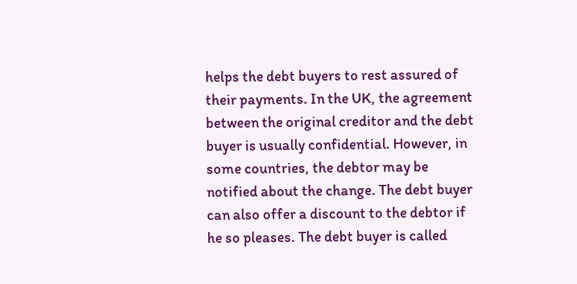helps the debt buyers to rest assured of their payments. In the UK, the agreement between the original creditor and the debt buyer is usually confidential. However, in some countries, the debtor may be notified about the change. The debt buyer can also offer a discount to the debtor if he so pleases. The debt buyer is called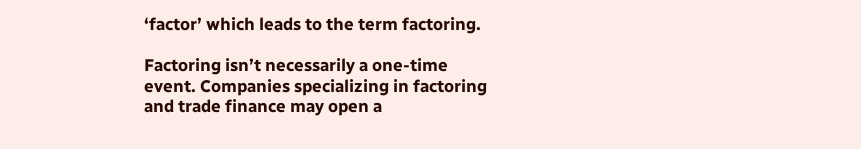‘factor’ which leads to the term factoring.

Factoring isn’t necessarily a one-time event. Companies specializing in factoring and trade finance may open a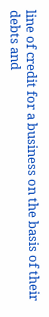line of credit for a business on the basis of their debts and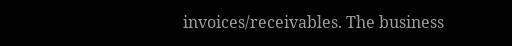invoices/receivables. The business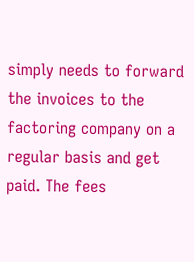simply needs to forward the invoices to the factoring company on a regular basis and get paid. The fees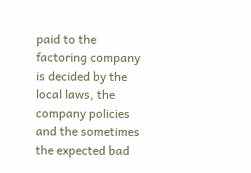paid to the factoring company is decided by the local laws, the company policies and the sometimes the expected bad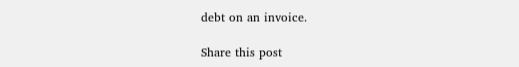debt on an invoice.

Share this post